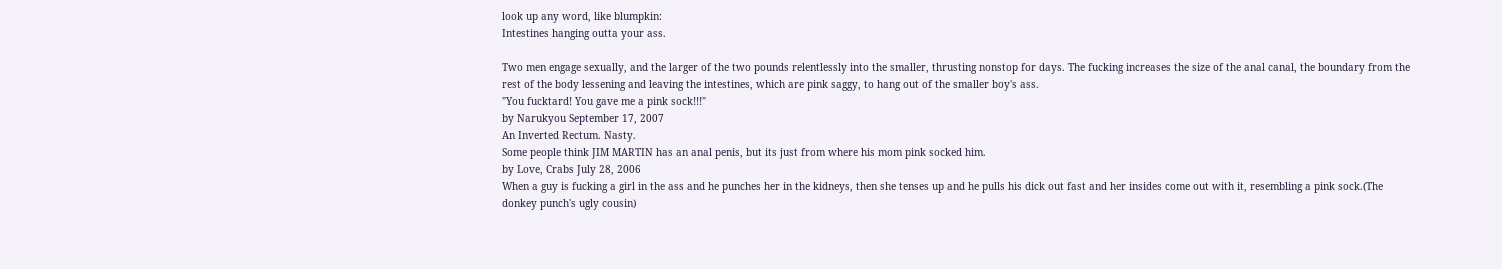look up any word, like blumpkin:
Intestines hanging outta your ass.

Two men engage sexually, and the larger of the two pounds relentlessly into the smaller, thrusting nonstop for days. The fucking increases the size of the anal canal, the boundary from the rest of the body lessening and leaving the intestines, which are pink saggy, to hang out of the smaller boy's ass.
"You fucktard! You gave me a pink sock!!!"
by Narukyou September 17, 2007
An Inverted Rectum. Nasty.
Some people think JIM MARTIN has an anal penis, but its just from where his mom pink socked him.
by Love, Crabs July 28, 2006
When a guy is fucking a girl in the ass and he punches her in the kidneys, then she tenses up and he pulls his dick out fast and her insides come out with it, resembling a pink sock.(The donkey punch's ugly cousin)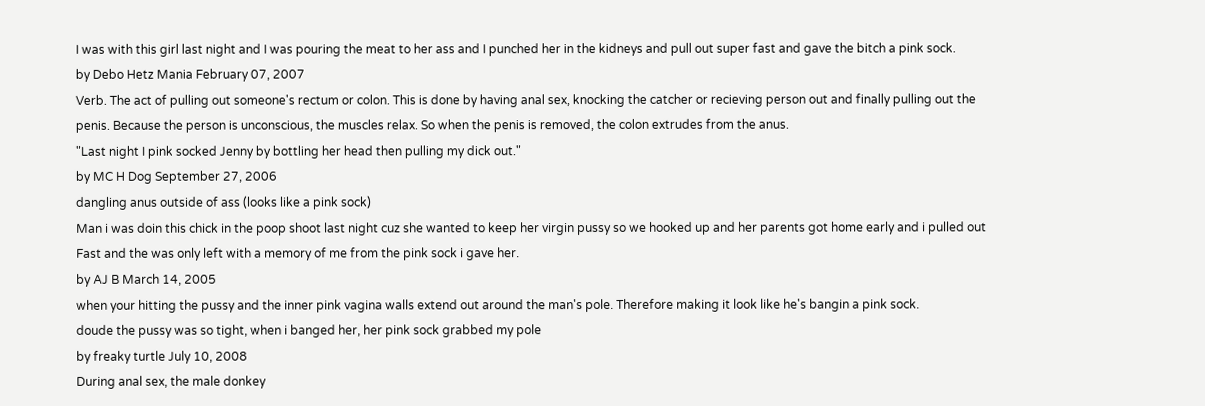I was with this girl last night and I was pouring the meat to her ass and I punched her in the kidneys and pull out super fast and gave the bitch a pink sock.
by Debo Hetz Mania February 07, 2007
Verb. The act of pulling out someone's rectum or colon. This is done by having anal sex, knocking the catcher or recieving person out and finally pulling out the penis. Because the person is unconscious, the muscles relax. So when the penis is removed, the colon extrudes from the anus.
"Last night I pink socked Jenny by bottling her head then pulling my dick out."
by MC H Dog September 27, 2006
dangling anus outside of ass (looks like a pink sock)
Man i was doin this chick in the poop shoot last night cuz she wanted to keep her virgin pussy so we hooked up and her parents got home early and i pulled out Fast and the was only left with a memory of me from the pink sock i gave her.
by AJ B March 14, 2005
when your hitting the pussy and the inner pink vagina walls extend out around the man's pole. Therefore making it look like he's bangin a pink sock.
doude the pussy was so tight, when i banged her, her pink sock grabbed my pole
by freaky turtle July 10, 2008
During anal sex, the male donkey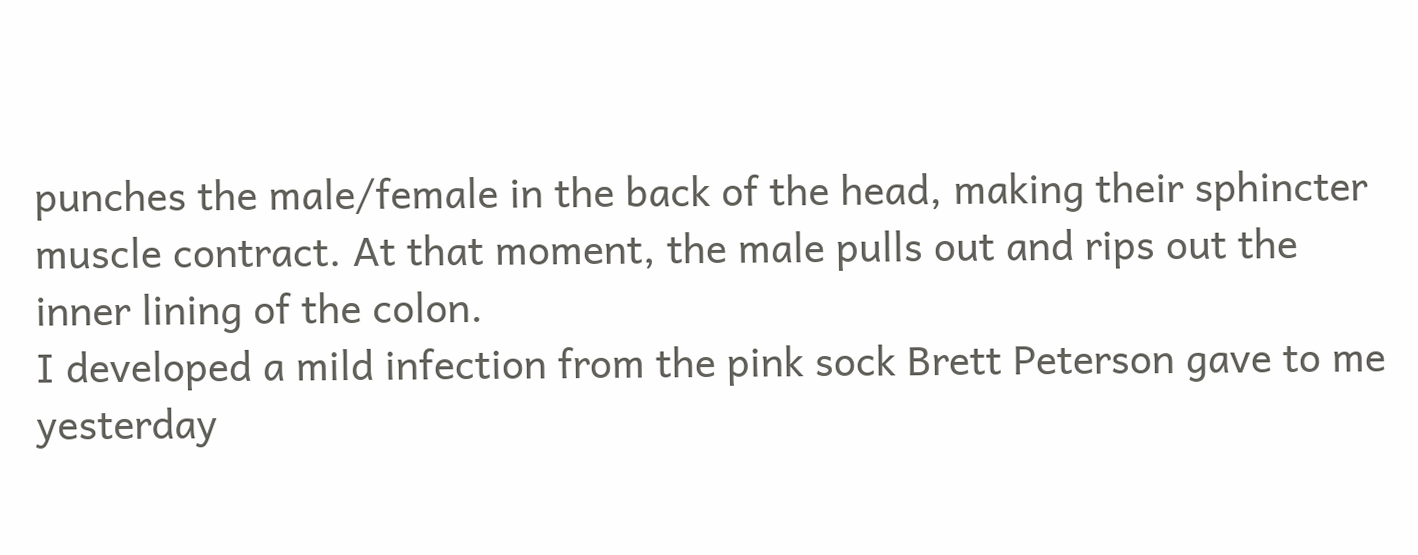punches the male/female in the back of the head, making their sphincter muscle contract. At that moment, the male pulls out and rips out the inner lining of the colon.
I developed a mild infection from the pink sock Brett Peterson gave to me yesterday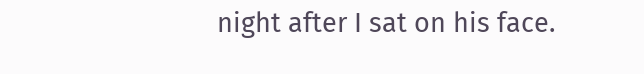night after I sat on his face.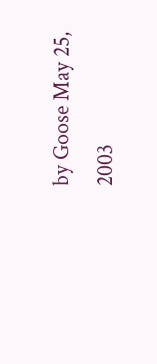by Goose May 25, 2003